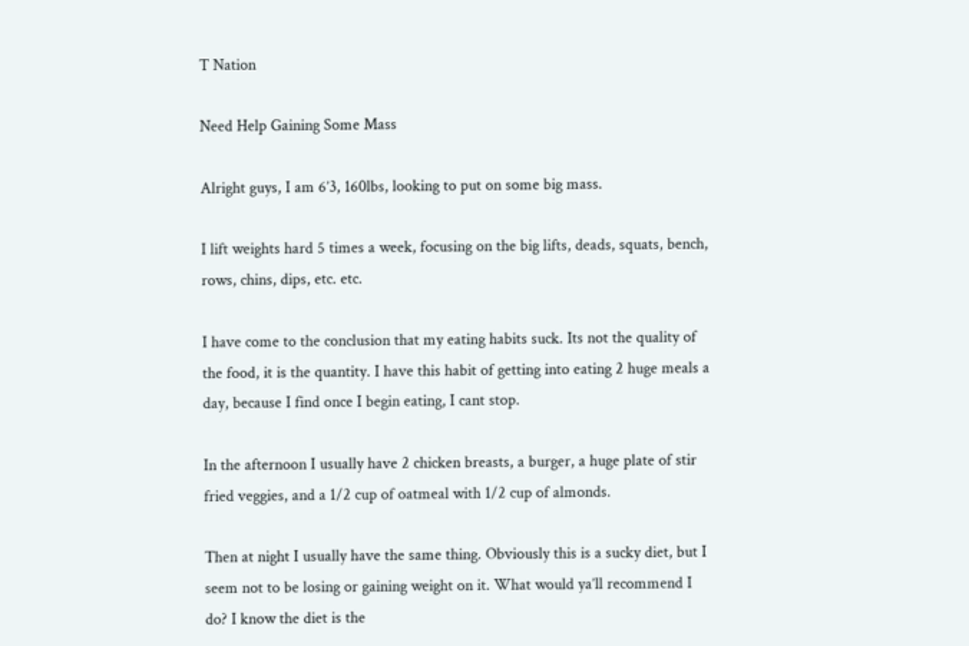T Nation

Need Help Gaining Some Mass

Alright guys, I am 6’3, 160lbs, looking to put on some big mass.

I lift weights hard 5 times a week, focusing on the big lifts, deads, squats, bench, rows, chins, dips, etc. etc.

I have come to the conclusion that my eating habits suck. Its not the quality of the food, it is the quantity. I have this habit of getting into eating 2 huge meals a day, because I find once I begin eating, I cant stop.

In the afternoon I usually have 2 chicken breasts, a burger, a huge plate of stir fried veggies, and a 1/2 cup of oatmeal with 1/2 cup of almonds.

Then at night I usually have the same thing. Obviously this is a sucky diet, but I seem not to be losing or gaining weight on it. What would ya’ll recommend I do? I know the diet is the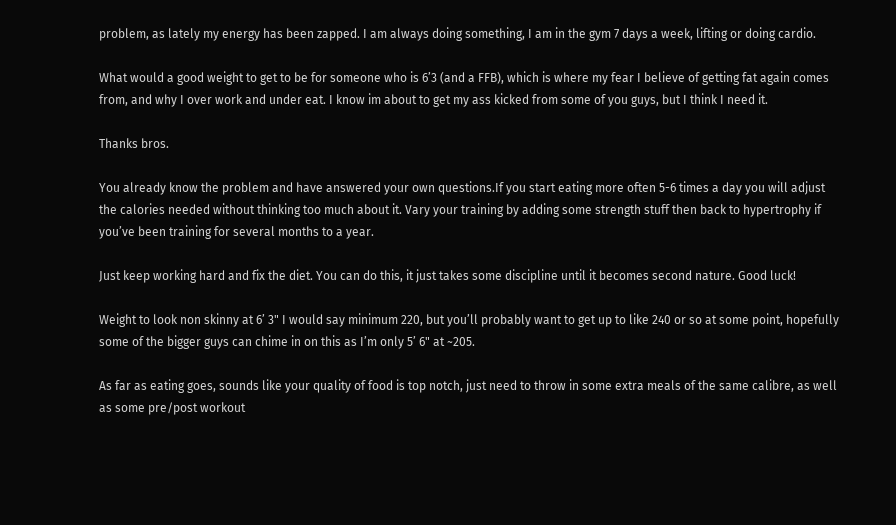problem, as lately my energy has been zapped. I am always doing something, I am in the gym 7 days a week, lifting or doing cardio.

What would a good weight to get to be for someone who is 6’3 (and a FFB), which is where my fear I believe of getting fat again comes from, and why I over work and under eat. I know im about to get my ass kicked from some of you guys, but I think I need it.

Thanks bros.

You already know the problem and have answered your own questions.If you start eating more often 5-6 times a day you will adjust the calories needed without thinking too much about it. Vary your training by adding some strength stuff then back to hypertrophy if you’ve been training for several months to a year.

Just keep working hard and fix the diet. You can do this, it just takes some discipline until it becomes second nature. Good luck!

Weight to look non skinny at 6’ 3" I would say minimum 220, but you’ll probably want to get up to like 240 or so at some point, hopefully some of the bigger guys can chime in on this as I’m only 5’ 6" at ~205.

As far as eating goes, sounds like your quality of food is top notch, just need to throw in some extra meals of the same calibre, as well as some pre/post workout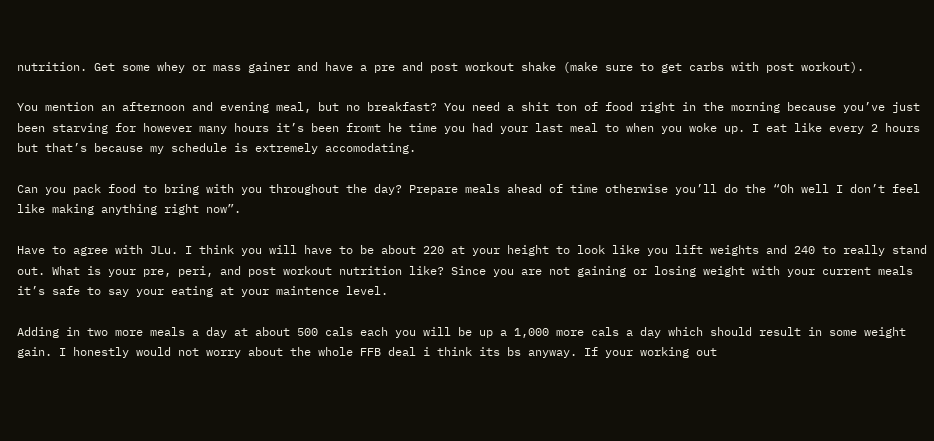nutrition. Get some whey or mass gainer and have a pre and post workout shake (make sure to get carbs with post workout).

You mention an afternoon and evening meal, but no breakfast? You need a shit ton of food right in the morning because you’ve just been starving for however many hours it’s been fromt he time you had your last meal to when you woke up. I eat like every 2 hours but that’s because my schedule is extremely accomodating.

Can you pack food to bring with you throughout the day? Prepare meals ahead of time otherwise you’ll do the “Oh well I don’t feel like making anything right now”.

Have to agree with JLu. I think you will have to be about 220 at your height to look like you lift weights and 240 to really stand out. What is your pre, peri, and post workout nutrition like? Since you are not gaining or losing weight with your current meals it’s safe to say your eating at your maintence level.

Adding in two more meals a day at about 500 cals each you will be up a 1,000 more cals a day which should result in some weight gain. I honestly would not worry about the whole FFB deal i think its bs anyway. If your working out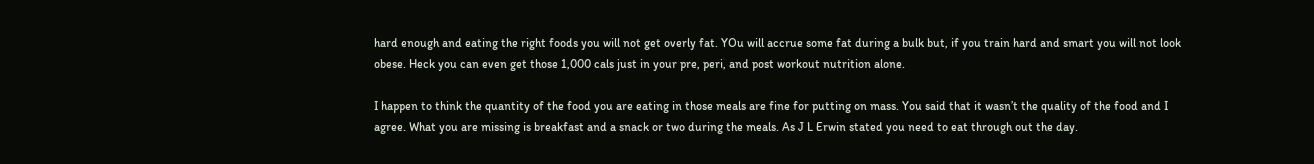hard enough and eating the right foods you will not get overly fat. YOu will accrue some fat during a bulk but, if you train hard and smart you will not look obese. Heck you can even get those 1,000 cals just in your pre, peri, and post workout nutrition alone.

I happen to think the quantity of the food you are eating in those meals are fine for putting on mass. You said that it wasn’t the quality of the food and I agree. What you are missing is breakfast and a snack or two during the meals. As J L Erwin stated you need to eat through out the day.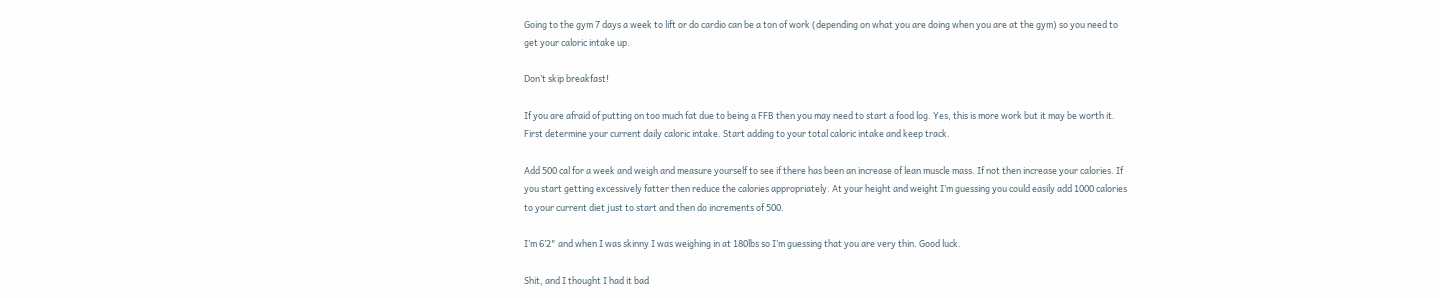Going to the gym 7 days a week to lift or do cardio can be a ton of work (depending on what you are doing when you are at the gym) so you need to get your caloric intake up.

Don’t skip breakfast!

If you are afraid of putting on too much fat due to being a FFB then you may need to start a food log. Yes, this is more work but it may be worth it. First determine your current daily caloric intake. Start adding to your total caloric intake and keep track.

Add 500 cal for a week and weigh and measure yourself to see if there has been an increase of lean muscle mass. If not then increase your calories. If you start getting excessively fatter then reduce the calories appropriately. At your height and weight I’m guessing you could easily add 1000 calories to your current diet just to start and then do increments of 500.

I’m 6’2" and when I was skinny I was weighing in at 180lbs so I’m guessing that you are very thin. Good luck.

Shit, and I thought I had it bad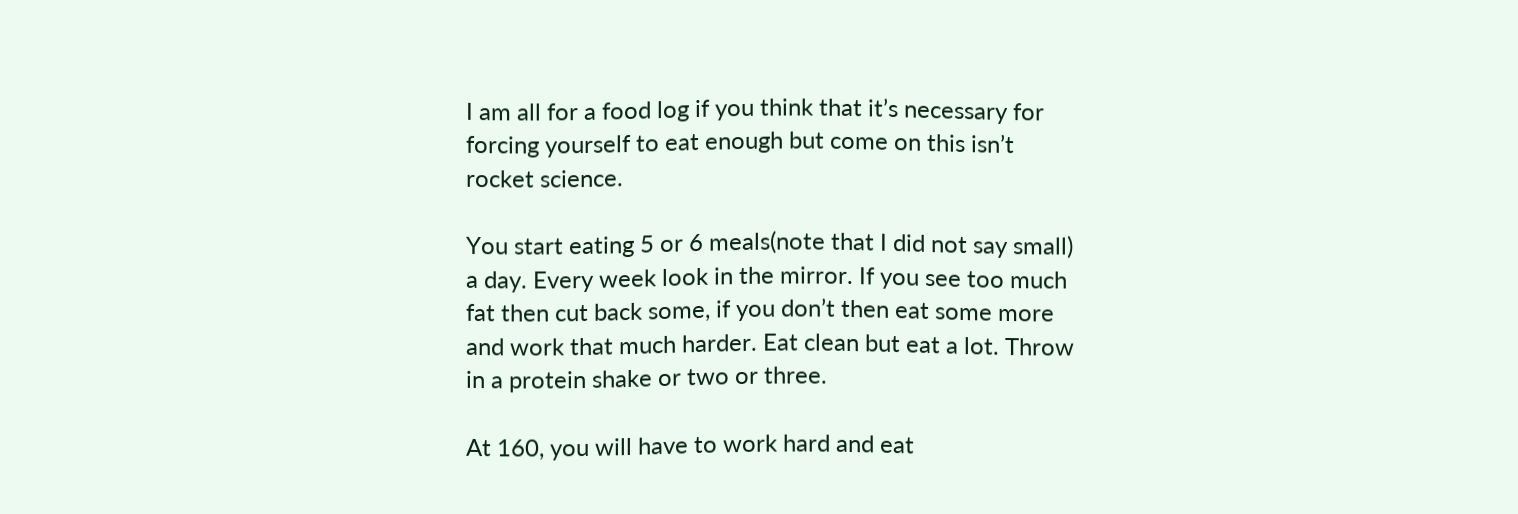I am all for a food log if you think that it’s necessary for forcing yourself to eat enough but come on this isn’t rocket science.

You start eating 5 or 6 meals(note that I did not say small) a day. Every week look in the mirror. If you see too much fat then cut back some, if you don’t then eat some more and work that much harder. Eat clean but eat a lot. Throw in a protein shake or two or three.

At 160, you will have to work hard and eat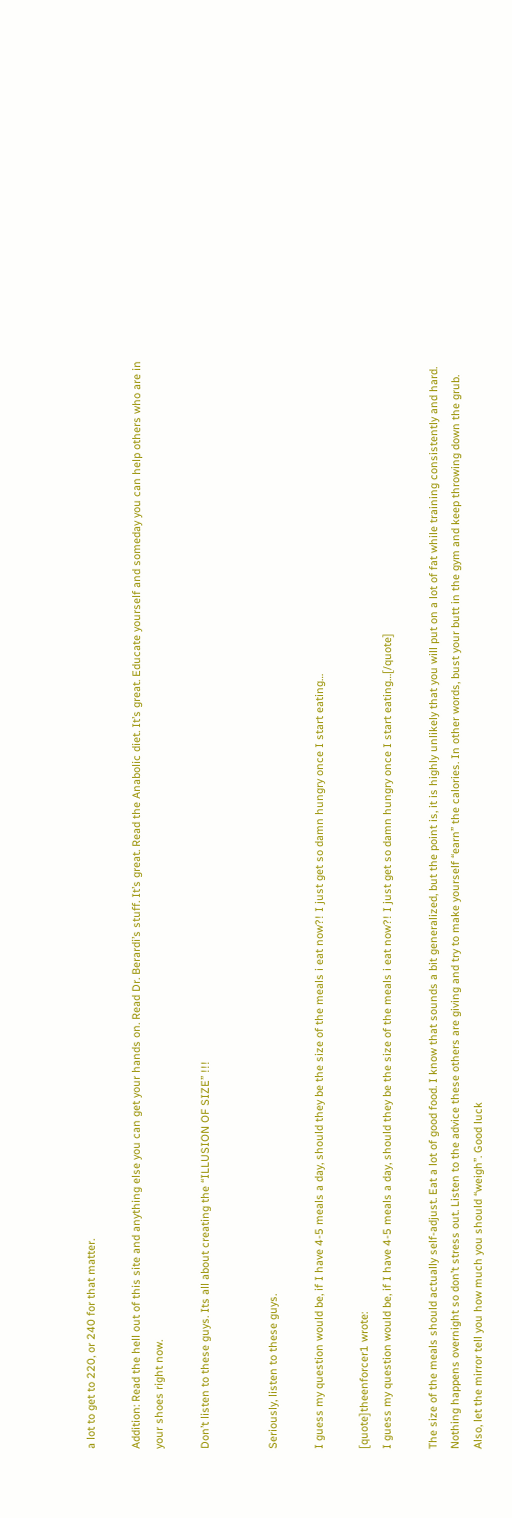a lot to get to 220, or 240 for that matter.

Addition: Read the hell out of this site and anything else you can get your hands on. Read Dr. Berardi’s stuff. It’s great. Read the Anabolic diet. It’s great. Educate yourself and someday you can help others who are in your shoes right now.

Don’t listen to these guys. Its all about creating the “ILLUSION OF SIZE” !!!


Seriously, listen to these guys.

I guess my question would be, if I have 4-5 meals a day, should they be the size of the meals i eat now?! I just get so damn hungry once I start eating…

[quote]theenforcer1 wrote:
I guess my question would be, if I have 4-5 meals a day, should they be the size of the meals i eat now?! I just get so damn hungry once I start eating…[/quote]

The size of the meals should actually self-adjust. Eat a lot of good food. I know that sounds a bit generalized, but the point is, it is highly unlikely that you will put on a lot of fat while training consistently and hard. Nothing happens overnight so don’t stress out. Listen to the advice these others are giving and try to make yourself “earn” the calories. In other words, bust your butt in the gym and keep throwing down the grub. Also, let the mirror tell you how much you should “weigh”. Good luck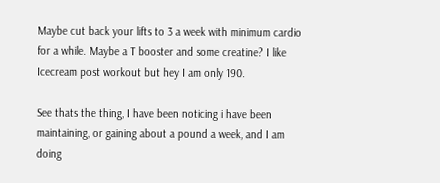Maybe cut back your lifts to 3 a week with minimum cardio for a while. Maybe a T booster and some creatine? I like Icecream post workout but hey I am only 190.

See thats the thing, I have been noticing i have been maintaining, or gaining about a pound a week, and I am doing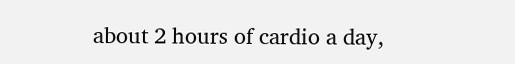about 2 hours of cardio a day,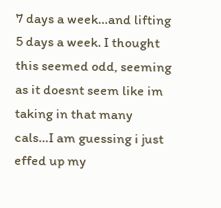7 days a week…and lifting 5 days a week. I thought this seemed odd, seeming as it doesnt seem like im taking in that many cals…I am guessing i just effed up my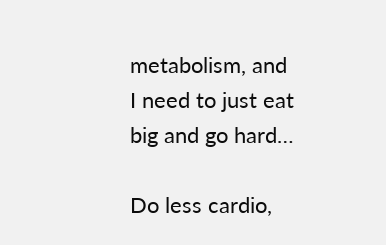metabolism, and I need to just eat big and go hard…

Do less cardio,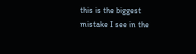this is the biggest mistake I see in the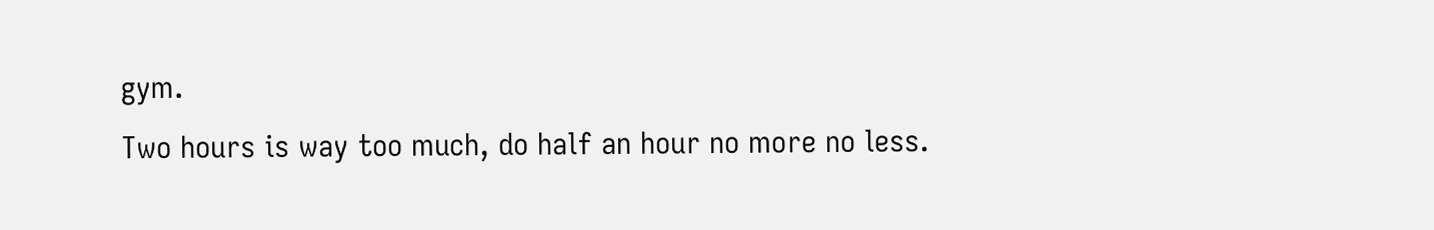gym.
Two hours is way too much, do half an hour no more no less.